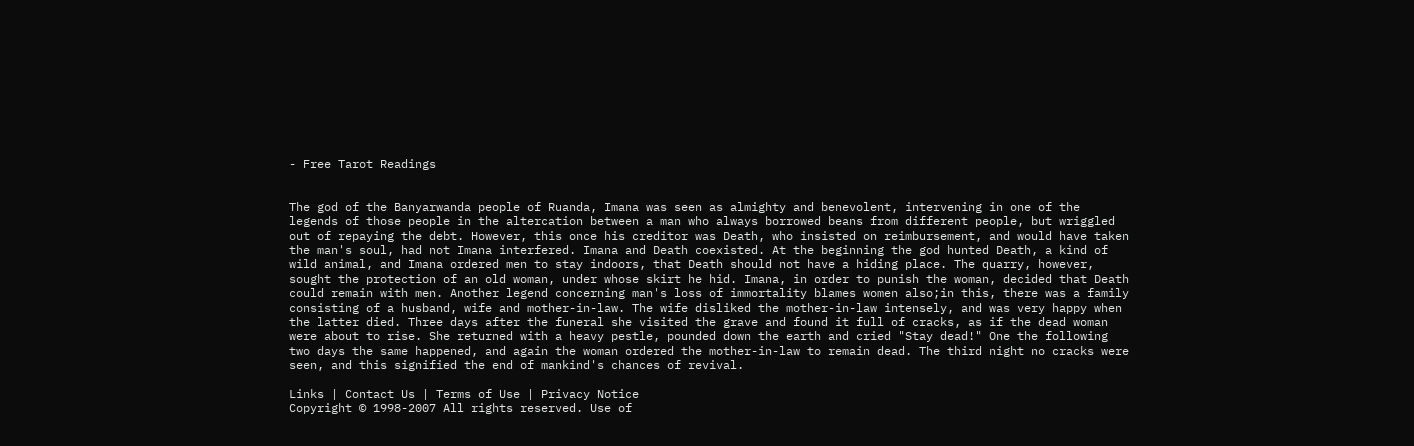- Free Tarot Readings


The god of the Banyarwanda people of Ruanda, Imana was seen as almighty and benevolent, intervening in one of the legends of those people in the altercation between a man who always borrowed beans from different people, but wriggled out of repaying the debt. However, this once his creditor was Death, who insisted on reimbursement, and would have taken the man's soul, had not Imana interfered. Imana and Death coexisted. At the beginning the god hunted Death, a kind of wild animal, and Imana ordered men to stay indoors, that Death should not have a hiding place. The quarry, however, sought the protection of an old woman, under whose skirt he hid. Imana, in order to punish the woman, decided that Death could remain with men. Another legend concerning man's loss of immortality blames women also;in this, there was a family consisting of a husband, wife and mother-in-law. The wife disliked the mother-in-law intensely, and was very happy when the latter died. Three days after the funeral she visited the grave and found it full of cracks, as if the dead woman were about to rise. She returned with a heavy pestle, pounded down the earth and cried "Stay dead!" One the following two days the same happened, and again the woman ordered the mother-in-law to remain dead. The third night no cracks were seen, and this signified the end of mankind's chances of revival.

Links | Contact Us | Terms of Use | Privacy Notice
Copyright © 1998-2007 All rights reserved. Use of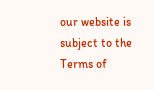our website is subject to the Terms of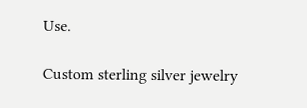Use.

Custom sterling silver jewelry